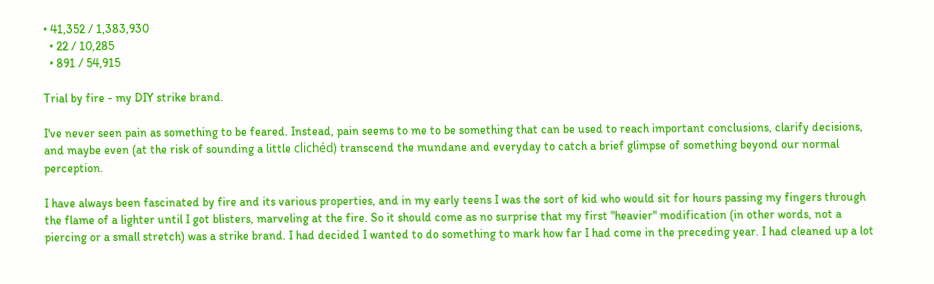• 41,352 / 1,383,930
  • 22 / 10,285
  • 891 / 54,915

Trial by fire - my DIY strike brand.

I've never seen pain as something to be feared. Instead, pain seems to me to be something that can be used to reach important conclusions, clarify decisions, and maybe even (at the risk of sounding a little clichéd) transcend the mundane and everyday to catch a brief glimpse of something beyond our normal perception.

I have always been fascinated by fire and its various properties, and in my early teens I was the sort of kid who would sit for hours passing my fingers through the flame of a lighter until I got blisters, marveling at the fire. So it should come as no surprise that my first "heavier" modification (in other words, not a piercing or a small stretch) was a strike brand. I had decided I wanted to do something to mark how far I had come in the preceding year. I had cleaned up a lot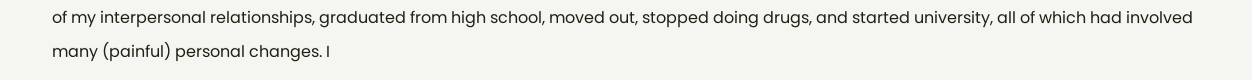of my interpersonal relationships, graduated from high school, moved out, stopped doing drugs, and started university, all of which had involved many (painful) personal changes. I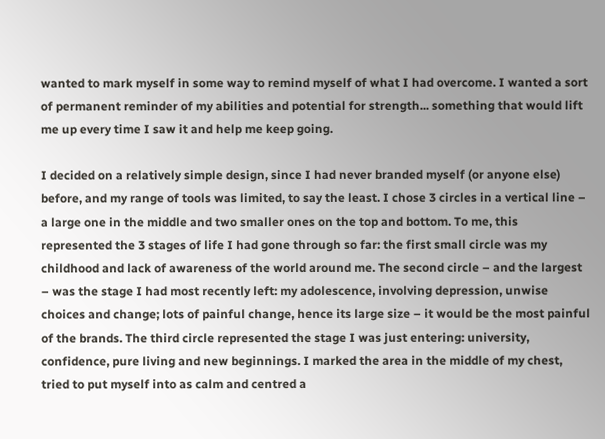wanted to mark myself in some way to remind myself of what I had overcome. I wanted a sort of permanent reminder of my abilities and potential for strength... something that would lift me up every time I saw it and help me keep going.

I decided on a relatively simple design, since I had never branded myself (or anyone else) before, and my range of tools was limited, to say the least. I chose 3 circles in a vertical line – a large one in the middle and two smaller ones on the top and bottom. To me, this represented the 3 stages of life I had gone through so far: the first small circle was my childhood and lack of awareness of the world around me. The second circle – and the largest – was the stage I had most recently left: my adolescence, involving depression, unwise choices and change; lots of painful change, hence its large size – it would be the most painful of the brands. The third circle represented the stage I was just entering: university, confidence, pure living and new beginnings. I marked the area in the middle of my chest, tried to put myself into as calm and centred a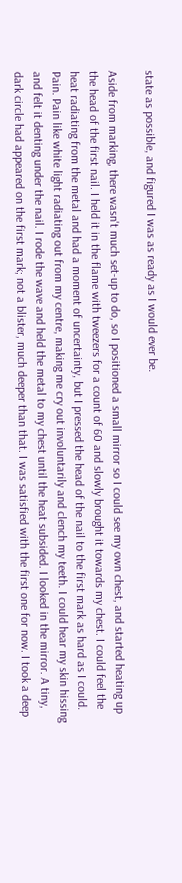state as possible, and figured I was as ready as I would ever be.

Aside from marking, there wasn't much set-up to do, so I positioned a small mirror so I could see my own chest, and started heating up the head of the first nail. I held it in the flame with tweezers for a count of 60 and slowly brought it towards my chest. I could feel the heat radiating from the metal and had a moment of uncertainty, but I pressed the head of the nail to the first mark as hard as I could. Pain. Pain like white light radiating out from my centre, making me cry out involuntarily and clench my teeth. I could hear my skin hissing and felt it denting under the nail. I rode the wave and held the metal to my chest until the heat subsided. I looked in the mirror. A tiny, dark circle had appeared on the first mark; not a blister, much deeper than that. I was satisfied with the first one for now. I took a deep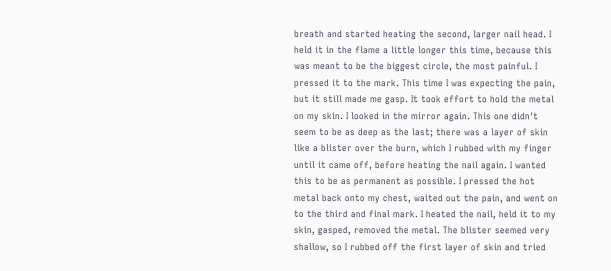breath and started heating the second, larger nail head. I held it in the flame a little longer this time, because this was meant to be the biggest circle, the most painful. I pressed it to the mark. This time I was expecting the pain, but it still made me gasp. It took effort to hold the metal on my skin. I looked in the mirror again. This one didn't seem to be as deep as the last; there was a layer of skin like a blister over the burn, which I rubbed with my finger until it came off, before heating the nail again. I wanted this to be as permanent as possible. I pressed the hot metal back onto my chest, waited out the pain, and went on to the third and final mark. I heated the nail, held it to my skin, gasped, removed the metal. The blister seemed very shallow, so I rubbed off the first layer of skin and tried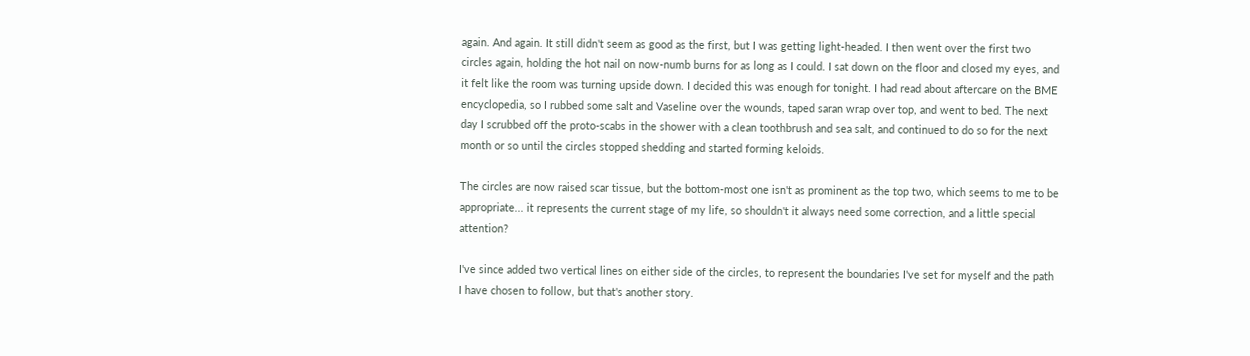again. And again. It still didn't seem as good as the first, but I was getting light-headed. I then went over the first two circles again, holding the hot nail on now-numb burns for as long as I could. I sat down on the floor and closed my eyes, and it felt like the room was turning upside down. I decided this was enough for tonight. I had read about aftercare on the BME encyclopedia, so I rubbed some salt and Vaseline over the wounds, taped saran wrap over top, and went to bed. The next day I scrubbed off the proto-scabs in the shower with a clean toothbrush and sea salt, and continued to do so for the next month or so until the circles stopped shedding and started forming keloids.

The circles are now raised scar tissue, but the bottom-most one isn't as prominent as the top two, which seems to me to be appropriate... it represents the current stage of my life, so shouldn't it always need some correction, and a little special attention?

I've since added two vertical lines on either side of the circles, to represent the boundaries I've set for myself and the path I have chosen to follow, but that's another story.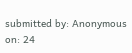submitted by: Anonymous
on: 24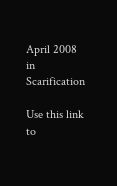April 2008
in Scarification

Use this link to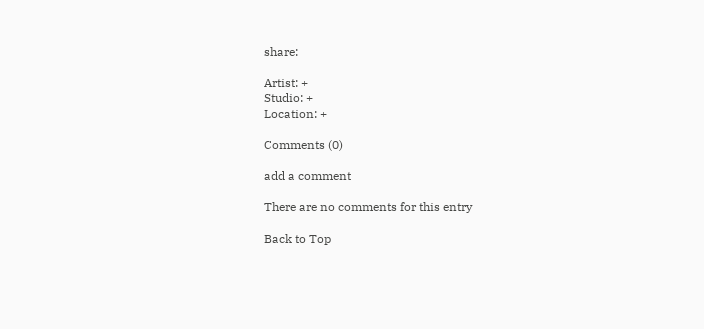share:

Artist: +
Studio: +
Location: +

Comments (0)

add a comment

There are no comments for this entry

Back to Top